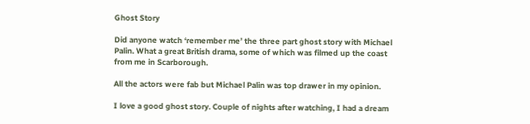Ghost Story

Did anyone watch ‘remember me’ the three part ghost story with Michael Palin. What a great British drama, some of which was filmed up the coast from me in Scarborough.

All the actors were fab but Michael Palin was top drawer in my opinion.

I love a good ghost story. Couple of nights after watching, I had a dream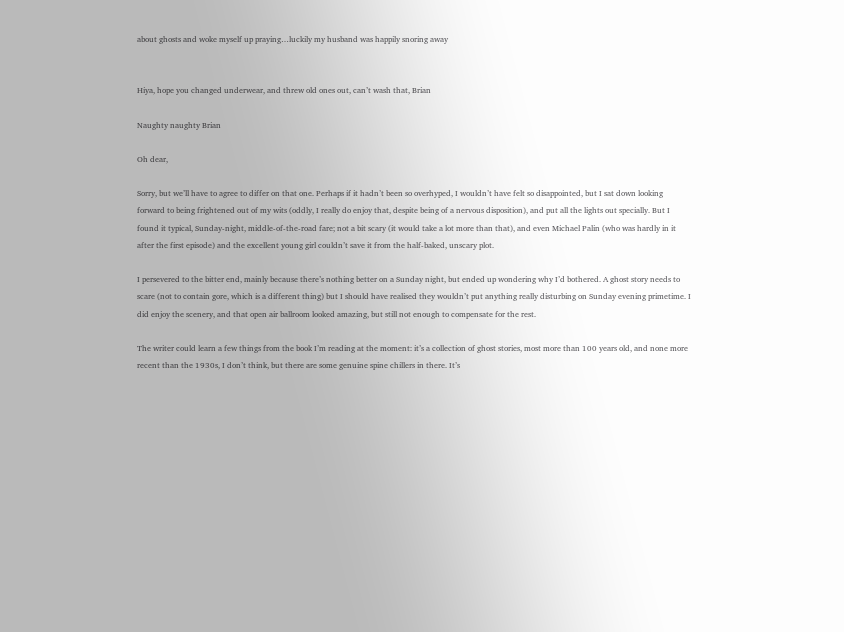about ghosts and woke myself up praying…luckily my husband was happily snoring away


Hiya, hope you changed underwear, and threw old ones out, can’t wash that, Brian

Naughty naughty Brian

Oh dear,

Sorry, but we’ll have to agree to differ on that one. Perhaps if it hadn’t been so overhyped, I wouldn’t have felt so disappointed, but I sat down looking forward to being frightened out of my wits (oddly, I really do enjoy that, despite being of a nervous disposition), and put all the lights out specially. But I found it typical, Sunday-night, middle-of-the-road fare; not a bit scary (it would take a lot more than that), and even Michael Palin (who was hardly in it after the first episode) and the excellent young girl couldn’t save it from the half-baked, unscary plot.

I persevered to the bitter end, mainly because there’s nothing better on a Sunday night, but ended up wondering why I’d bothered. A ghost story needs to scare (not to contain gore, which is a different thing) but I should have realised they wouldn’t put anything really disturbing on Sunday evening primetime. I did enjoy the scenery, and that open air ballroom looked amazing, but still not enough to compensate for the rest.

The writer could learn a few things from the book I’m reading at the moment: it’s a collection of ghost stories, most more than 100 years old, and none more recent than the 1930s, I don’t think, but there are some genuine spine chillers in there. It’s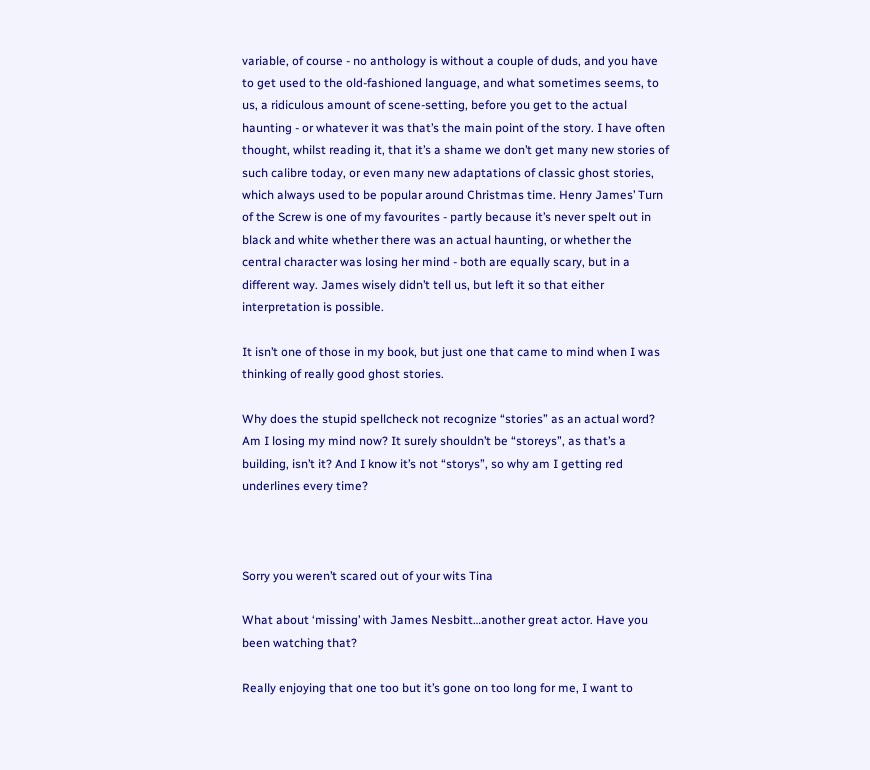variable, of course - no anthology is without a couple of duds, and you have to get used to the old-fashioned language, and what sometimes seems, to us, a ridiculous amount of scene-setting, before you get to the actual haunting - or whatever it was that’s the main point of the story. I have often thought, whilst reading it, that it’s a shame we don’t get many new stories of such calibre today, or even many new adaptations of classic ghost stories, which always used to be popular around Christmas time. Henry James’ Turn of the Screw is one of my favourites - partly because it’s never spelt out in black and white whether there was an actual haunting, or whether the central character was losing her mind - both are equally scary, but in a different way. James wisely didn’t tell us, but left it so that either interpretation is possible.

It isn’t one of those in my book, but just one that came to mind when I was thinking of really good ghost stories.

Why does the stupid spellcheck not recognize “stories” as an actual word? Am I losing my mind now? It surely shouldn’t be “storeys”, as that’s a building, isn’t it? And I know it’s not “storys”, so why am I getting red underlines every time?



Sorry you weren’t scared out of your wits Tina

What about ‘missing’ with James Nesbitt…another great actor. Have you been watching that?

Really enjoying that one too but it’s gone on too long for me, I want to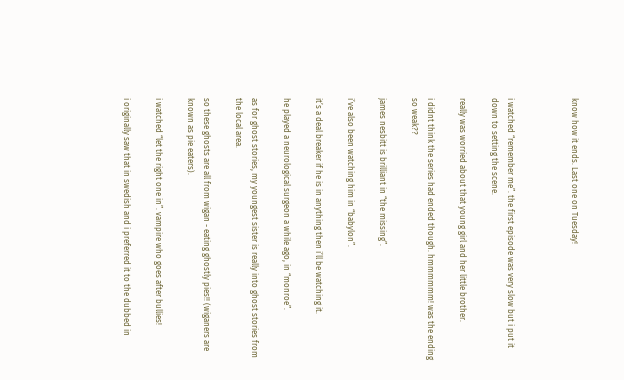know how it ends. Last one on Tuesday!



i watched “remember me”. the first episode was very slow but i put it down to setting the scene.

really was worried about that young girl and her little brother.

i didnt think the series had ended though. hmmmmmm! was the ending so weak??

james nesbitt is brilliant in “the missing”.

i’ve also been watching him in “babylon”.

it’s a deal breaker if he is in anything then i’ll be watching it.

he played a neurological surgeon a while ago, in “monroe”.

as for ghost stories, my youngest sister is really into ghost stories from the local area.

so these ghosts are all from wigan - eating ghostly pies!! (wiganers are known as pie eaters).

i watched “let the right one in”. vampire who goes after bullies!

i originally saw that in swedish and i preferred it to the dubbed in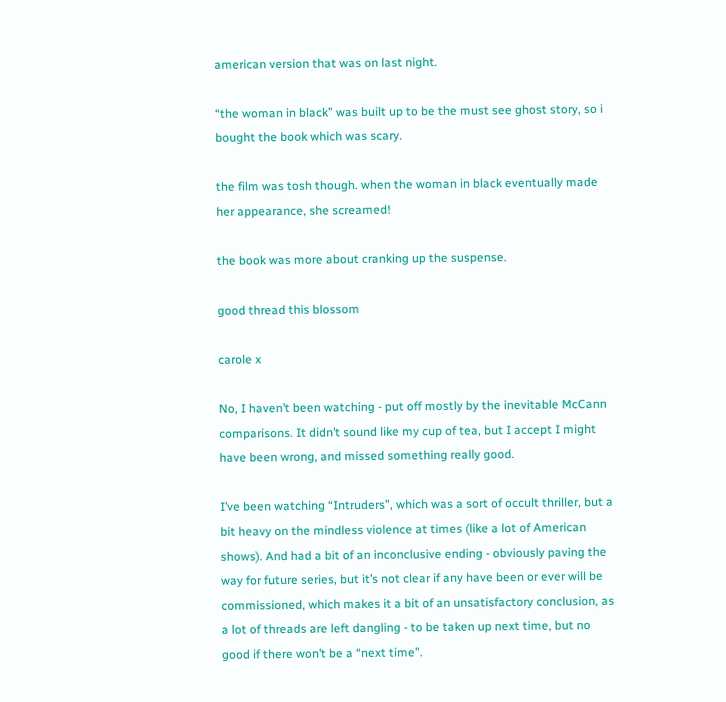american version that was on last night.

“the woman in black” was built up to be the must see ghost story, so i bought the book which was scary.

the film was tosh though. when the woman in black eventually made her appearance, she screamed!

the book was more about cranking up the suspense.

good thread this blossom

carole x

No, I haven’t been watching - put off mostly by the inevitable McCann comparisons. It didn’t sound like my cup of tea, but I accept I might have been wrong, and missed something really good.

I’ve been watching “Intruders”, which was a sort of occult thriller, but a bit heavy on the mindless violence at times (like a lot of American shows). And had a bit of an inconclusive ending - obviously paving the way for future series, but it’s not clear if any have been or ever will be commissioned, which makes it a bit of an unsatisfactory conclusion, as a lot of threads are left dangling - to be taken up next time, but no good if there won’t be a “next time”.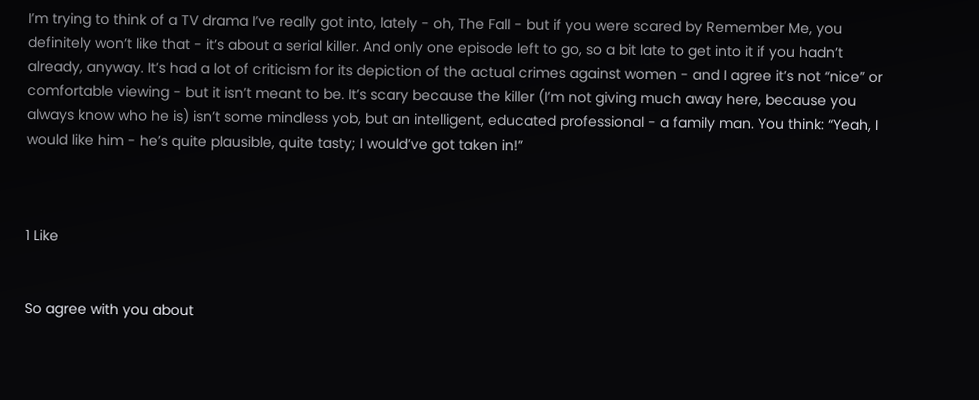I’m trying to think of a TV drama I’ve really got into, lately - oh, The Fall - but if you were scared by Remember Me, you definitely won’t like that - it’s about a serial killer. And only one episode left to go, so a bit late to get into it if you hadn’t already, anyway. It’s had a lot of criticism for its depiction of the actual crimes against women - and I agree it’s not “nice” or comfortable viewing - but it isn’t meant to be. It’s scary because the killer (I’m not giving much away here, because you always know who he is) isn’t some mindless yob, but an intelligent, educated professional - a family man. You think: “Yeah, I would like him - he’s quite plausible, quite tasty; I would’ve got taken in!”



1 Like


So agree with you about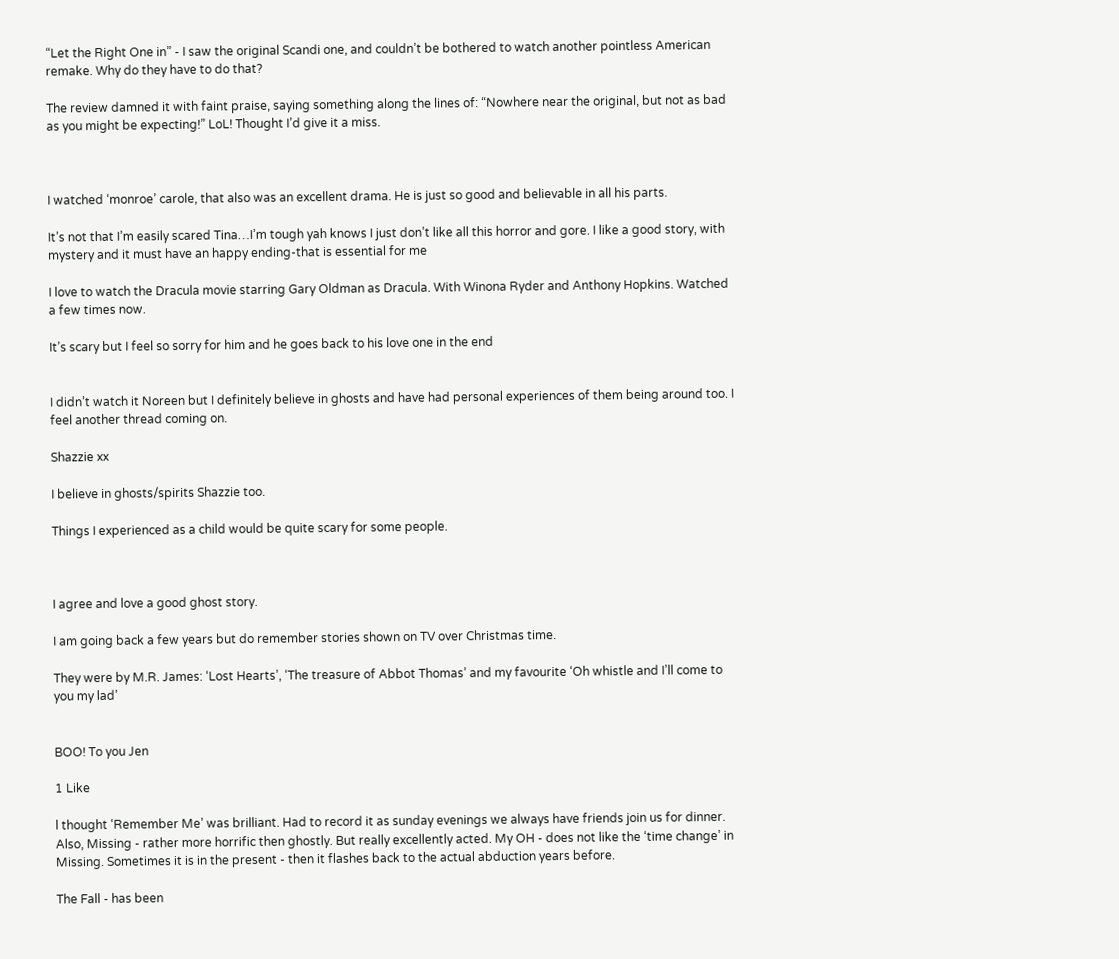“Let the Right One in” - I saw the original Scandi one, and couldn’t be bothered to watch another pointless American remake. Why do they have to do that?

The review damned it with faint praise, saying something along the lines of: “Nowhere near the original, but not as bad as you might be expecting!” LoL! Thought I’d give it a miss.



I watched ‘monroe’ carole, that also was an excellent drama. He is just so good and believable in all his parts.

It’s not that I’m easily scared Tina…I’m tough yah knows I just don’t like all this horror and gore. I like a good story, with mystery and it must have an happy ending-that is essential for me

I love to watch the Dracula movie starring Gary Oldman as Dracula. With Winona Ryder and Anthony Hopkins. Watched a few times now.

It’s scary but I feel so sorry for him and he goes back to his love one in the end


I didn’t watch it Noreen but I definitely believe in ghosts and have had personal experiences of them being around too. I feel another thread coming on.

Shazzie xx

I believe in ghosts/spirits Shazzie too.

Things I experienced as a child would be quite scary for some people.



I agree and love a good ghost story.

I am going back a few years but do remember stories shown on TV over Christmas time.

They were by M.R. James: ‘Lost Hearts’, ‘The treasure of Abbot Thomas’ and my favourite ‘Oh whistle and I’ll come to you my lad’


BOO! To you Jen

1 Like

l thought ‘Remember Me’ was brilliant. Had to record it as sunday evenings we always have friends join us for dinner. Also, Missing - rather more horrific then ghostly. But really excellently acted. My OH - does not like the ‘time change’ in Missing. Sometimes it is in the present - then it flashes back to the actual abduction years before.

The Fall - has been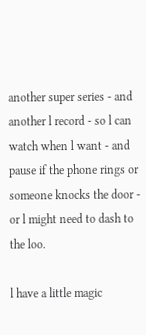another super series - and another l record - so l can watch when l want - and pause if the phone rings or someone knocks the door - or l might need to dash to the loo.

l have a little magic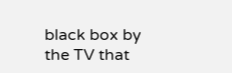black box by the TV that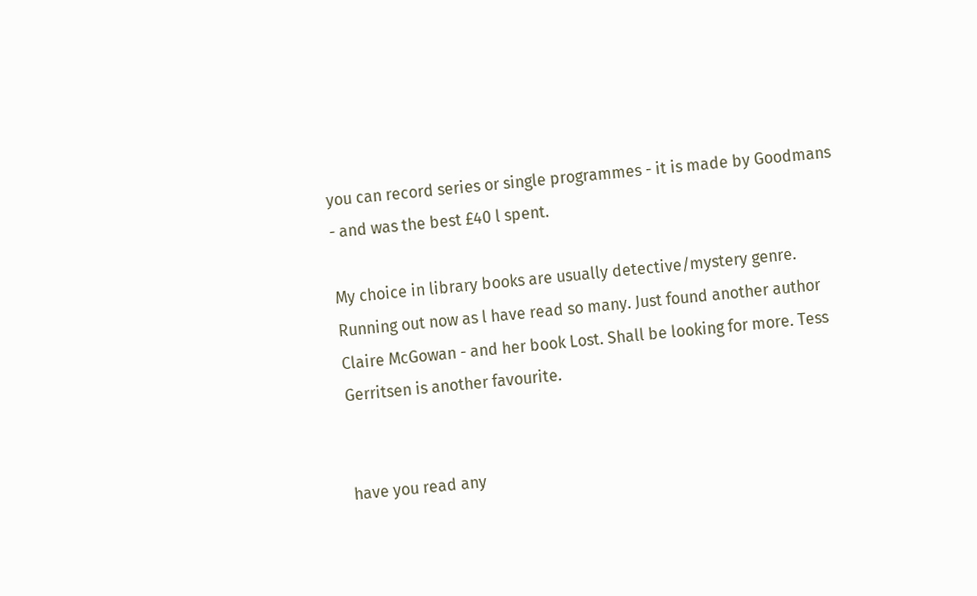you can record series or single programmes - it is made by Goodmans - and was the best £40 l spent.

My choice in library books are usually detective/mystery genre. Running out now as l have read so many. Just found another author Claire McGowan - and her book Lost. Shall be looking for more. Tess Gerritsen is another favourite.


have you read any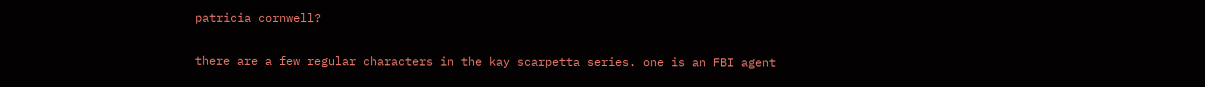patricia cornwell?

there are a few regular characters in the kay scarpetta series. one is an FBI agent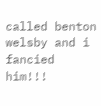called benton welsby and i fancied him!!!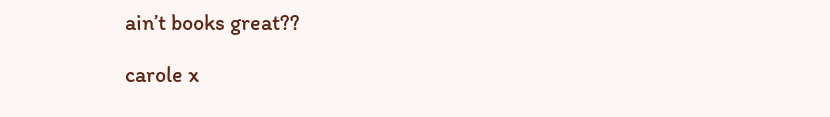ain’t books great??

carole x